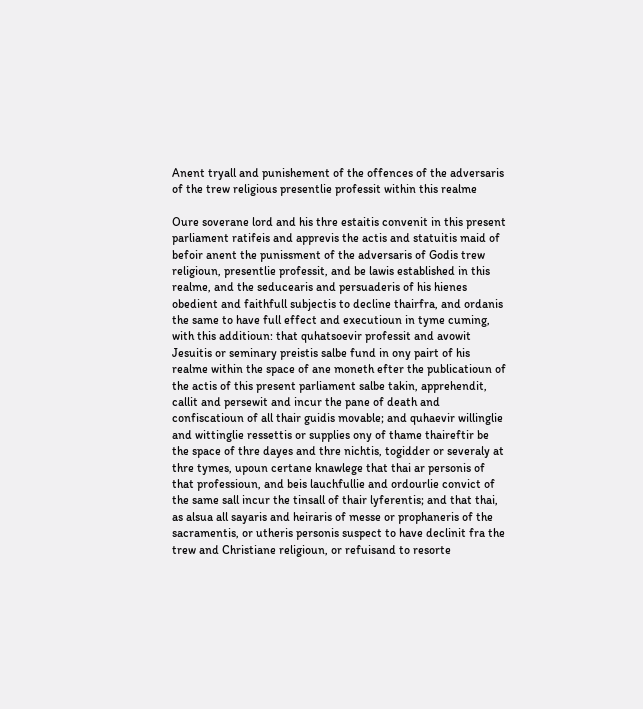Anent tryall and punishement of the offences of the adversaris of the trew religious presentlie professit within this realme

Oure soverane lord and his thre estaitis convenit in this present parliament ratifeis and apprevis the actis and statuitis maid of befoir anent the punissment of the adversaris of Godis trew religioun, presentlie professit, and be lawis established in this realme, and the seducearis and persuaderis of his hienes obedient and faithfull subjectis to decline thairfra, and ordanis the same to have full effect and executioun in tyme cuming, with this additioun: that quhatsoevir professit and avowit Jesuitis or seminary preistis salbe fund in ony pairt of his realme within the space of ane moneth efter the publicatioun of the actis of this present parliament salbe takin, apprehendit, callit and persewit and incur the pane of death and confiscatioun of all thair guidis movable; and quhaevir willinglie and wittinglie ressettis or supplies ony of thame thaireftir be the space of thre dayes and thre nichtis, togidder or severaly at thre tymes, upoun certane knawlege that thai ar personis of that professioun, and beis lauchfullie and ordourlie convict of the same sall incur the tinsall of thair lyferentis; and that thai, as alsua all sayaris and heiraris of messe or prophaneris of the sacramentis, or utheris personis suspect to have declinit fra the trew and Christiane religioun, or refuisand to resorte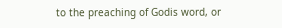to the preaching of Godis word, or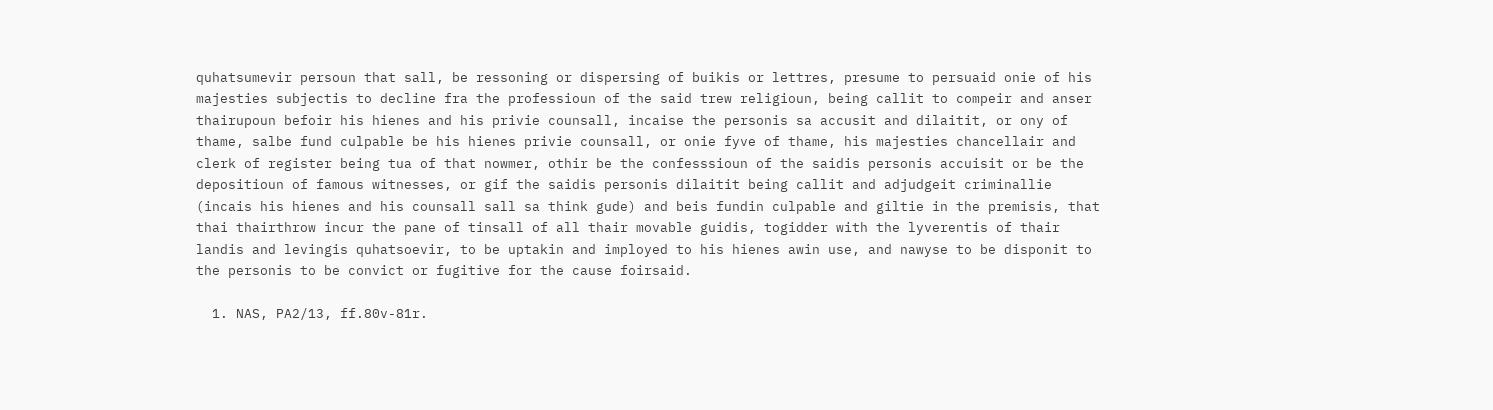quhatsumevir persoun that sall, be ressoning or dispersing of buikis or lettres, presume to persuaid onie of his majesties subjectis to decline fra the professioun of the said trew religioun, being callit to compeir and anser thairupoun befoir his hienes and his privie counsall, incaise the personis sa accusit and dilaitit, or ony of thame, salbe fund culpable be his hienes privie counsall, or onie fyve of thame, his majesties chancellair and clerk of register being tua of that nowmer, othir be the confesssioun of the saidis personis accuisit or be the depositioun of famous witnesses, or gif the saidis personis dilaitit being callit and adjudgeit criminallie (incais his hienes and his counsall sall sa think gude) and beis fundin culpable and giltie in the premisis, that thai thairthrow incur the pane of tinsall of all thair movable guidis, togidder with the lyverentis of thair landis and levingis quhatsoevir, to be uptakin and imployed to his hienes awin use, and nawyse to be disponit to the personis to be convict or fugitive for the cause foirsaid.

  1. NAS, PA2/13, ff.80v-81r.